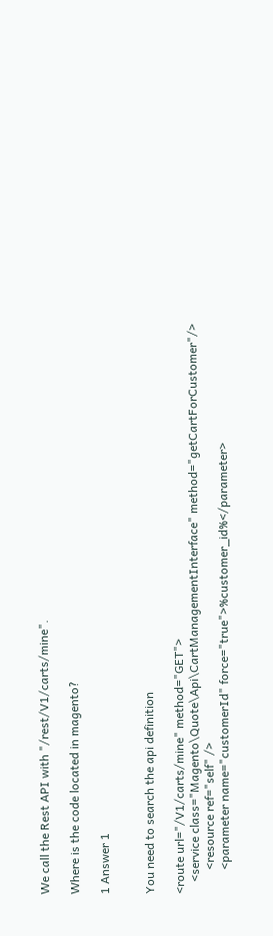We call the Rest API with "/rest/V1/carts/mine".

Where is the code located in magento?

1 Answer 1


You need to search the api definition

<route url="/V1/carts/mine" method="GET">
    <service class="Magento\Quote\Api\CartManagementInterface" method="getCartForCustomer"/>
        <resource ref="self" />
        <parameter name="customerId" force="true">%customer_id%</parameter>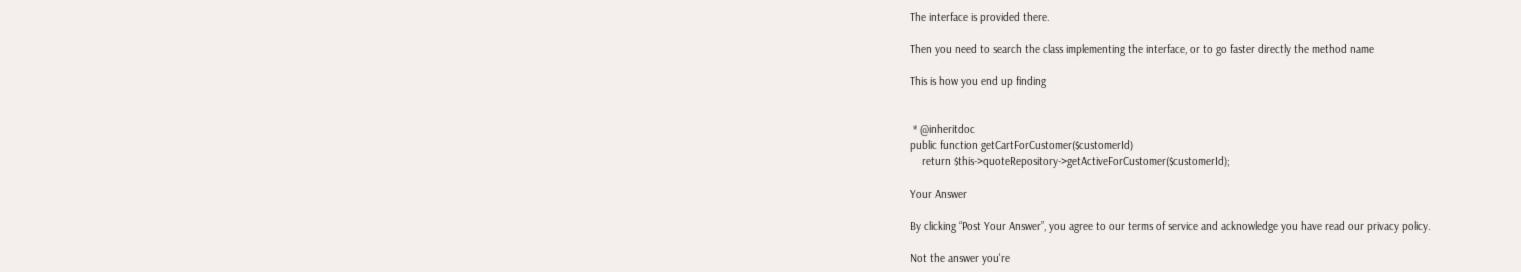The interface is provided there.

Then you need to search the class implementing the interface, or to go faster directly the method name

This is how you end up finding


 * @inheritdoc
public function getCartForCustomer($customerId)
    return $this->quoteRepository->getActiveForCustomer($customerId);

Your Answer

By clicking “Post Your Answer”, you agree to our terms of service and acknowledge you have read our privacy policy.

Not the answer you're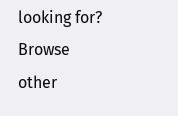looking for? Browse other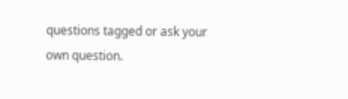questions tagged or ask your own question.